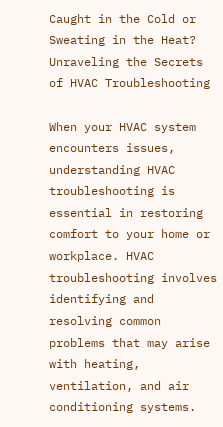Caught in the Cold or Sweating in the Heat? Unraveling the Secrets of HVAC Troubleshooting

When your HVAC system encounters issues, understanding HVAC troubleshooting is essential in restoring comfort to your home or workplace. HVAC troubleshooting involves identifying and resolving common problems that may arise with heating, ventilation, and air conditioning systems.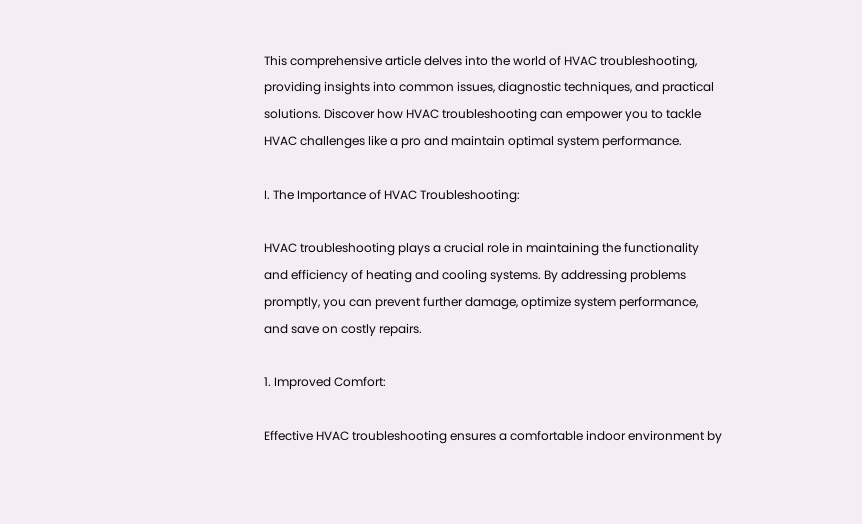This comprehensive article delves into the world of HVAC troubleshooting, providing insights into common issues, diagnostic techniques, and practical solutions. Discover how HVAC troubleshooting can empower you to tackle HVAC challenges like a pro and maintain optimal system performance.

I. The Importance of HVAC Troubleshooting:

HVAC troubleshooting plays a crucial role in maintaining the functionality and efficiency of heating and cooling systems. By addressing problems promptly, you can prevent further damage, optimize system performance, and save on costly repairs.

1. Improved Comfort:

Effective HVAC troubleshooting ensures a comfortable indoor environment by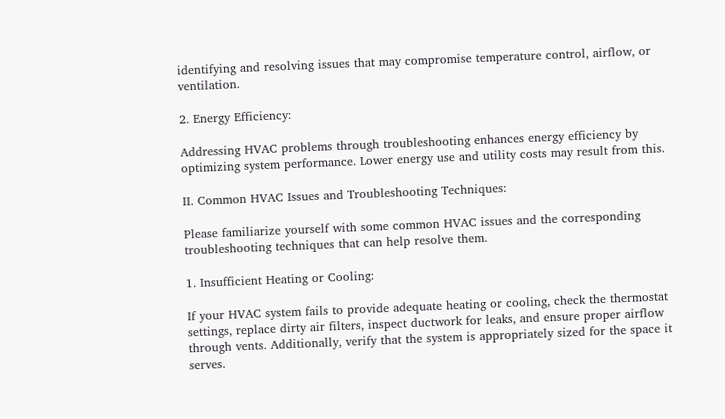identifying and resolving issues that may compromise temperature control, airflow, or ventilation.

2. Energy Efficiency:

Addressing HVAC problems through troubleshooting enhances energy efficiency by optimizing system performance. Lower energy use and utility costs may result from this.

II. Common HVAC Issues and Troubleshooting Techniques:

Please familiarize yourself with some common HVAC issues and the corresponding troubleshooting techniques that can help resolve them.

1. Insufficient Heating or Cooling:

If your HVAC system fails to provide adequate heating or cooling, check the thermostat settings, replace dirty air filters, inspect ductwork for leaks, and ensure proper airflow through vents. Additionally, verify that the system is appropriately sized for the space it serves.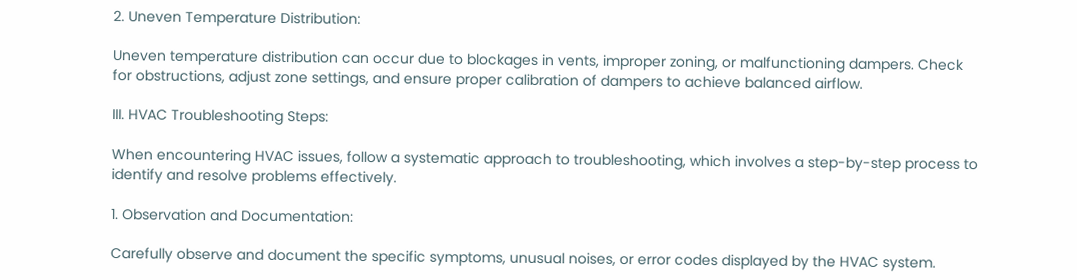2. Uneven Temperature Distribution:

Uneven temperature distribution can occur due to blockages in vents, improper zoning, or malfunctioning dampers. Check for obstructions, adjust zone settings, and ensure proper calibration of dampers to achieve balanced airflow.

III. HVAC Troubleshooting Steps:

When encountering HVAC issues, follow a systematic approach to troubleshooting, which involves a step-by-step process to identify and resolve problems effectively.

1. Observation and Documentation:

Carefully observe and document the specific symptoms, unusual noises, or error codes displayed by the HVAC system.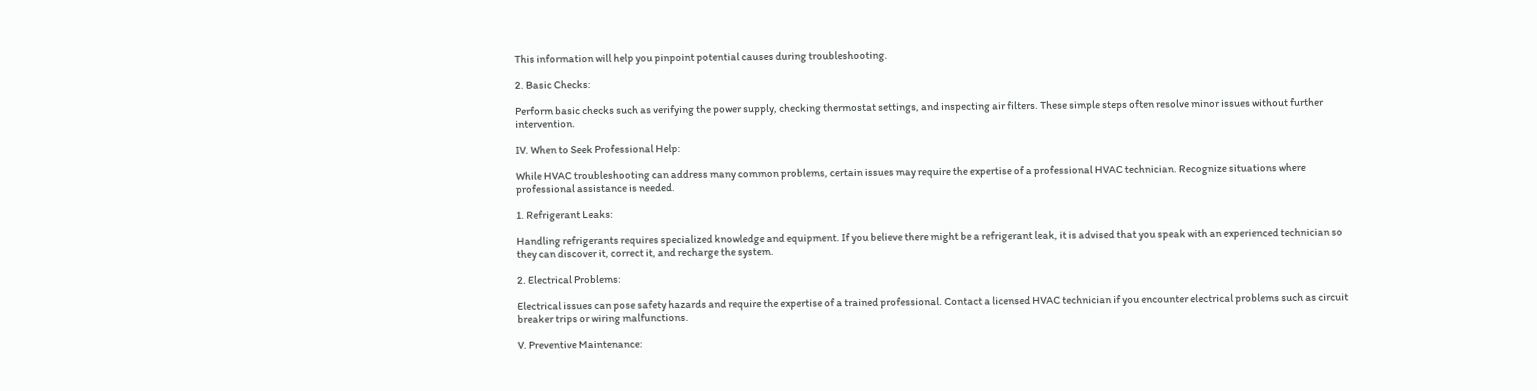This information will help you pinpoint potential causes during troubleshooting.

2. Basic Checks:

Perform basic checks such as verifying the power supply, checking thermostat settings, and inspecting air filters. These simple steps often resolve minor issues without further intervention.

IV. When to Seek Professional Help:

While HVAC troubleshooting can address many common problems, certain issues may require the expertise of a professional HVAC technician. Recognize situations where professional assistance is needed.

1. Refrigerant Leaks:

Handling refrigerants requires specialized knowledge and equipment. If you believe there might be a refrigerant leak, it is advised that you speak with an experienced technician so they can discover it, correct it, and recharge the system.

2. Electrical Problems:

Electrical issues can pose safety hazards and require the expertise of a trained professional. Contact a licensed HVAC technician if you encounter electrical problems such as circuit breaker trips or wiring malfunctions.

V. Preventive Maintenance: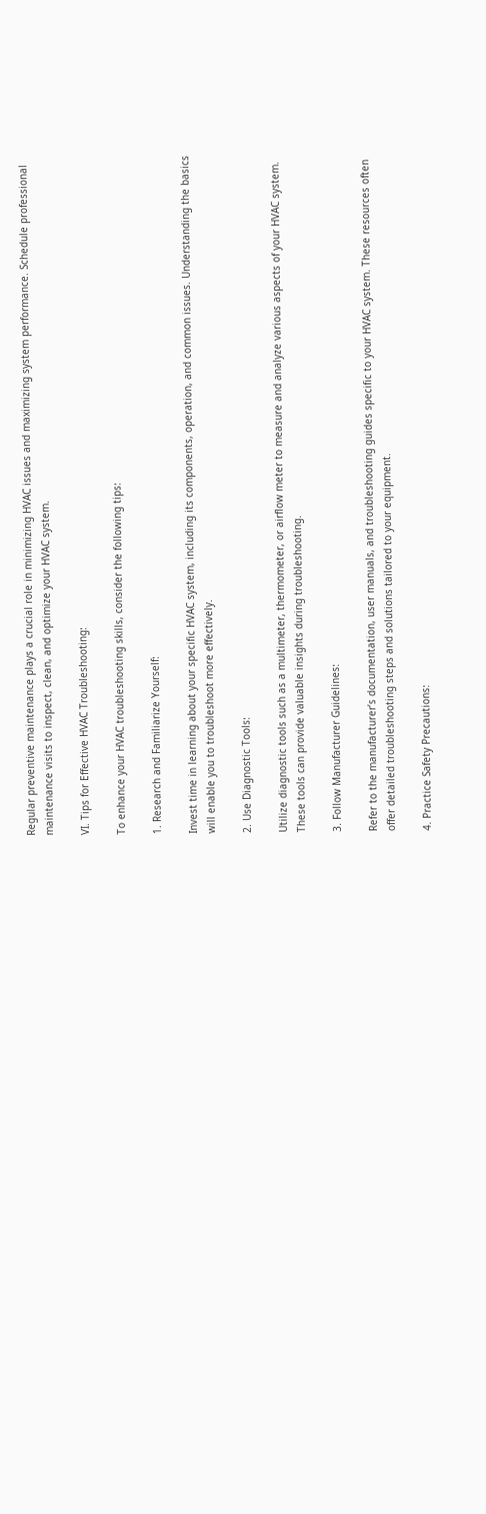Regular preventive maintenance plays a crucial role in minimizing HVAC issues and maximizing system performance. Schedule professional maintenance visits to inspect, clean, and optimize your HVAC system.

VI. Tips for Effective HVAC Troubleshooting:

To enhance your HVAC troubleshooting skills, consider the following tips:

1. Research and Familiarize Yourself:

Invest time in learning about your specific HVAC system, including its components, operation, and common issues. Understanding the basics will enable you to troubleshoot more effectively.

2. Use Diagnostic Tools:

Utilize diagnostic tools such as a multimeter, thermometer, or airflow meter to measure and analyze various aspects of your HVAC system. These tools can provide valuable insights during troubleshooting.

3. Follow Manufacturer Guidelines:

Refer to the manufacturer’s documentation, user manuals, and troubleshooting guides specific to your HVAC system. These resources often offer detailed troubleshooting steps and solutions tailored to your equipment.

4. Practice Safety Precautions: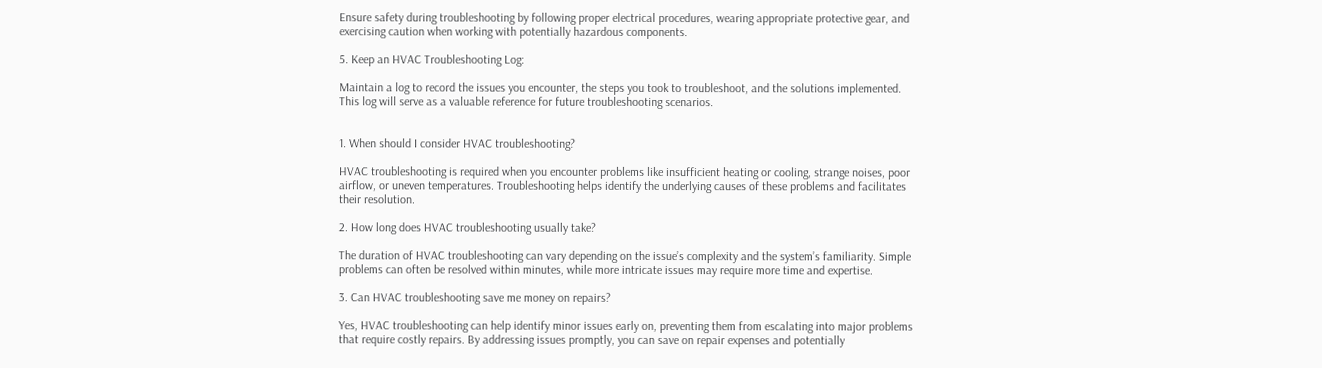Ensure safety during troubleshooting by following proper electrical procedures, wearing appropriate protective gear, and exercising caution when working with potentially hazardous components.

5. Keep an HVAC Troubleshooting Log:

Maintain a log to record the issues you encounter, the steps you took to troubleshoot, and the solutions implemented. This log will serve as a valuable reference for future troubleshooting scenarios.


1. When should I consider HVAC troubleshooting?

HVAC troubleshooting is required when you encounter problems like insufficient heating or cooling, strange noises, poor airflow, or uneven temperatures. Troubleshooting helps identify the underlying causes of these problems and facilitates their resolution.

2. How long does HVAC troubleshooting usually take?

The duration of HVAC troubleshooting can vary depending on the issue’s complexity and the system’s familiarity. Simple problems can often be resolved within minutes, while more intricate issues may require more time and expertise.

3. Can HVAC troubleshooting save me money on repairs?

Yes, HVAC troubleshooting can help identify minor issues early on, preventing them from escalating into major problems that require costly repairs. By addressing issues promptly, you can save on repair expenses and potentially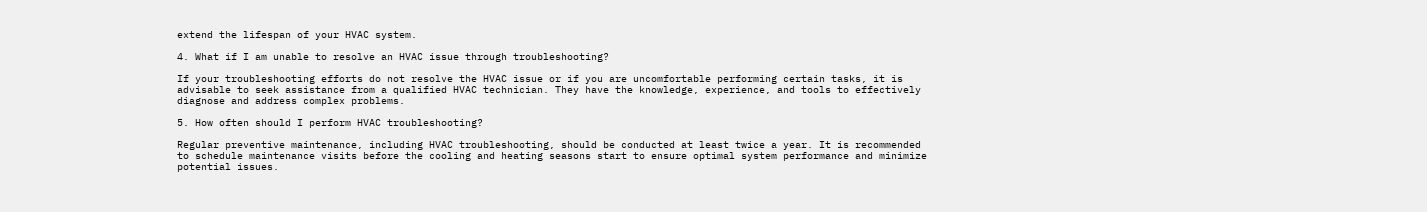extend the lifespan of your HVAC system.

4. What if I am unable to resolve an HVAC issue through troubleshooting?

If your troubleshooting efforts do not resolve the HVAC issue or if you are uncomfortable performing certain tasks, it is advisable to seek assistance from a qualified HVAC technician. They have the knowledge, experience, and tools to effectively diagnose and address complex problems.

5. How often should I perform HVAC troubleshooting?

Regular preventive maintenance, including HVAC troubleshooting, should be conducted at least twice a year. It is recommended to schedule maintenance visits before the cooling and heating seasons start to ensure optimal system performance and minimize potential issues.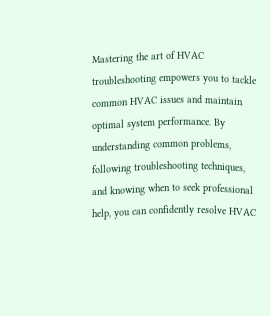Mastering the art of HVAC troubleshooting empowers you to tackle common HVAC issues and maintain optimal system performance. By understanding common problems, following troubleshooting techniques, and knowing when to seek professional help, you can confidently resolve HVAC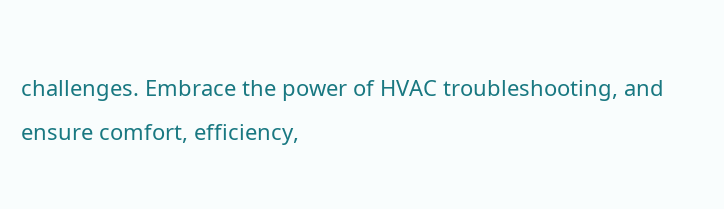challenges. Embrace the power of HVAC troubleshooting, and ensure comfort, efficiency,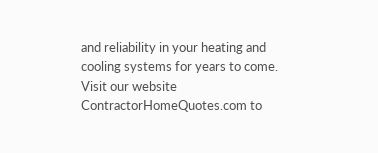and reliability in your heating and cooling systems for years to come. Visit our website ContractorHomeQuotes.com to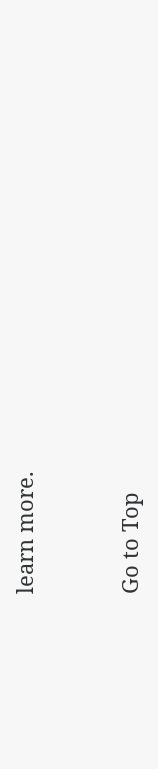learn more.


Go to Top